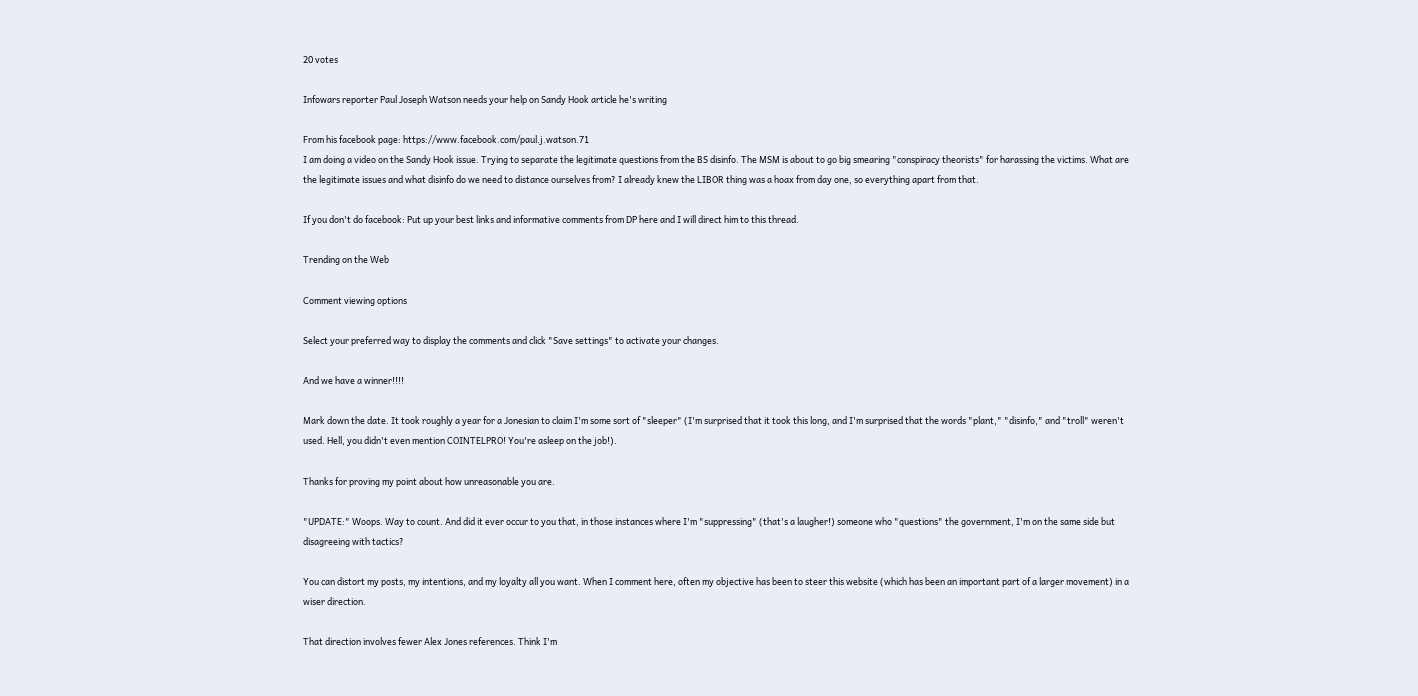20 votes

Infowars reporter Paul Joseph Watson needs your help on Sandy Hook article he's writing

From his facebook page: https://www.facebook.com/paul.j.watson.71
I am doing a video on the Sandy Hook issue. Trying to separate the legitimate questions from the BS disinfo. The MSM is about to go big smearing "conspiracy theorists" for harassing the victims. What are the legitimate issues and what disinfo do we need to distance ourselves from? I already knew the LIBOR thing was a hoax from day one, so everything apart from that.

If you don't do facebook: Put up your best links and informative comments from DP here and I will direct him to this thread.

Trending on the Web

Comment viewing options

Select your preferred way to display the comments and click "Save settings" to activate your changes.

And we have a winner!!!!

Mark down the date. It took roughly a year for a Jonesian to claim I'm some sort of "sleeper" (I'm surprised that it took this long, and I'm surprised that the words "plant," "disinfo," and "troll" weren't used. Hell, you didn't even mention COINTELPRO! You're asleep on the job!).

Thanks for proving my point about how unreasonable you are.

"UPDATE:" Woops. Way to count. And did it ever occur to you that, in those instances where I'm "suppressing" (that's a laugher!) someone who "questions" the government, I'm on the same side but disagreeing with tactics?

You can distort my posts, my intentions, and my loyalty all you want. When I comment here, often my objective has been to steer this website (which has been an important part of a larger movement) in a wiser direction.

That direction involves fewer Alex Jones references. Think I'm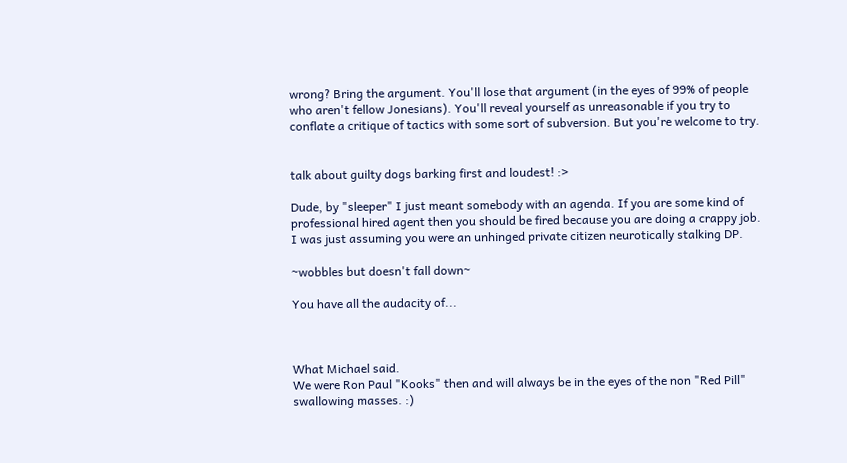wrong? Bring the argument. You'll lose that argument (in the eyes of 99% of people who aren't fellow Jonesians). You'll reveal yourself as unreasonable if you try to conflate a critique of tactics with some sort of subversion. But you're welcome to try.


talk about guilty dogs barking first and loudest! :>

Dude, by "sleeper" I just meant somebody with an agenda. If you are some kind of professional hired agent then you should be fired because you are doing a crappy job. I was just assuming you were an unhinged private citizen neurotically stalking DP.

~wobbles but doesn't fall down~

You have all the audacity of...



What Michael said.
We were Ron Paul "Kooks" then and will always be in the eyes of the non "Red Pill"
swallowing masses. :)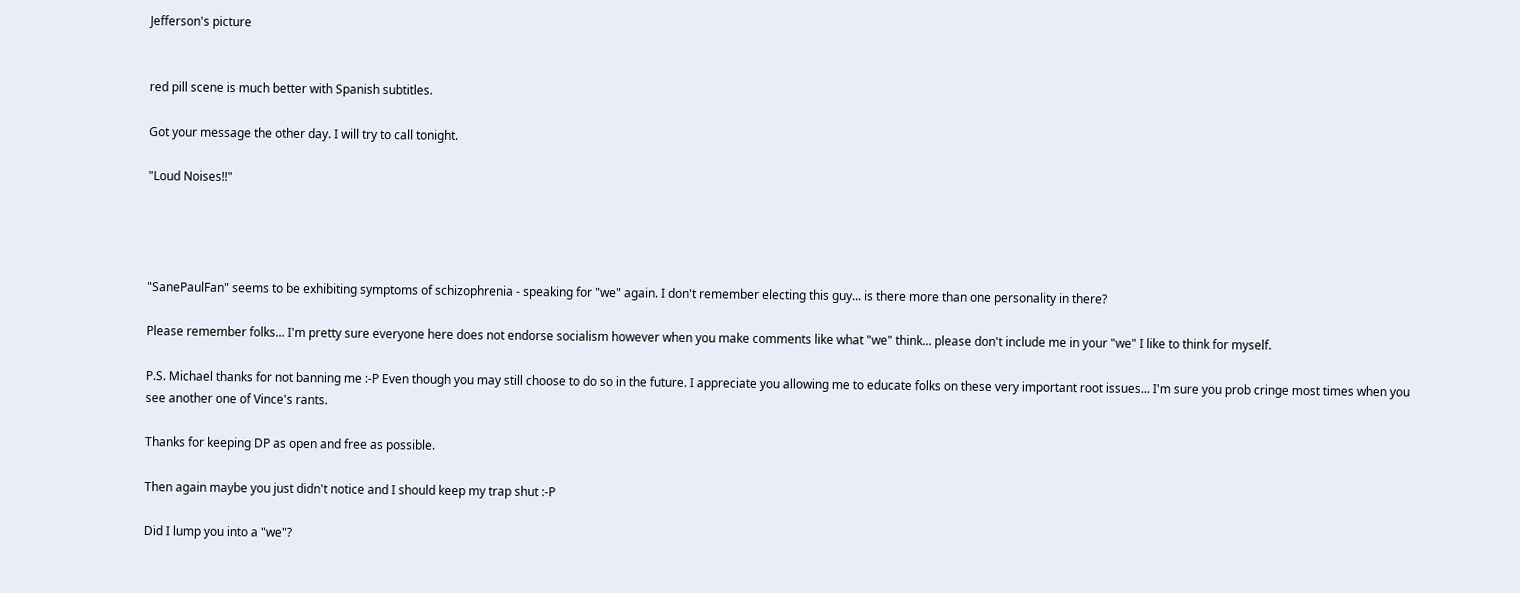Jefferson's picture


red pill scene is much better with Spanish subtitles.

Got your message the other day. I will try to call tonight.

"Loud Noises!!"




"SanePaulFan" seems to be exhibiting symptoms of schizophrenia - speaking for "we" again. I don't remember electing this guy... is there more than one personality in there?

Please remember folks... I'm pretty sure everyone here does not endorse socialism however when you make comments like what "we" think... please don't include me in your "we" I like to think for myself.

P.S. Michael thanks for not banning me :-P Even though you may still choose to do so in the future. I appreciate you allowing me to educate folks on these very important root issues... I'm sure you prob cringe most times when you see another one of Vince's rants.

Thanks for keeping DP as open and free as possible.

Then again maybe you just didn't notice and I should keep my trap shut :-P

Did I lump you into a "we"?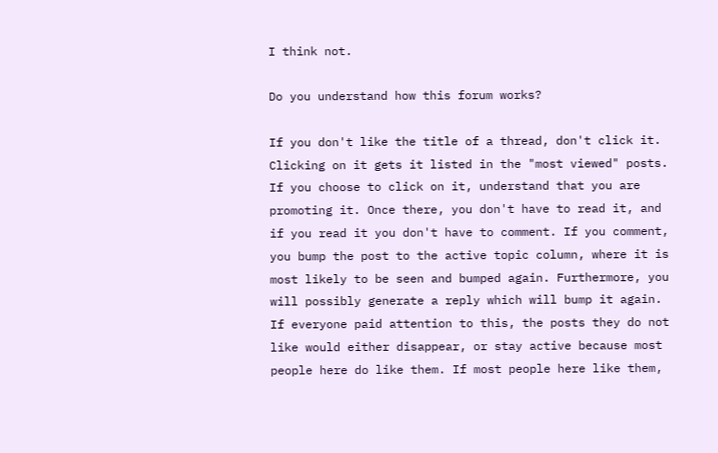I think not.

Do you understand how this forum works?

If you don't like the title of a thread, don't click it. Clicking on it gets it listed in the "most viewed" posts. If you choose to click on it, understand that you are promoting it. Once there, you don't have to read it, and if you read it you don't have to comment. If you comment, you bump the post to the active topic column, where it is most likely to be seen and bumped again. Furthermore, you will possibly generate a reply which will bump it again. If everyone paid attention to this, the posts they do not like would either disappear, or stay active because most people here do like them. If most people here like them,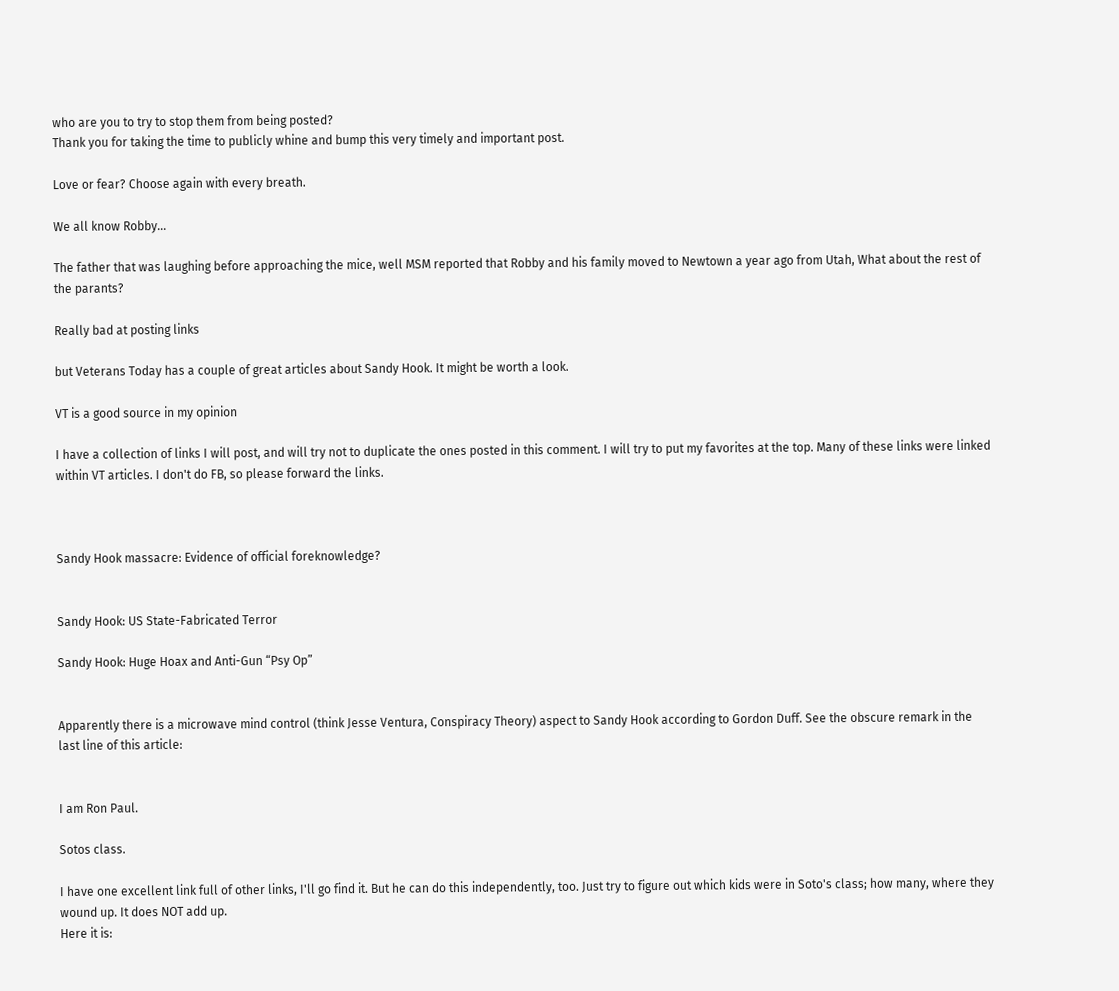who are you to try to stop them from being posted?
Thank you for taking the time to publicly whine and bump this very timely and important post.

Love or fear? Choose again with every breath.

We all know Robby...

The father that was laughing before approaching the mice, well MSM reported that Robby and his family moved to Newtown a year ago from Utah, What about the rest of the parants?

Really bad at posting links

but Veterans Today has a couple of great articles about Sandy Hook. It might be worth a look.

VT is a good source in my opinion

I have a collection of links I will post, and will try not to duplicate the ones posted in this comment. I will try to put my favorites at the top. Many of these links were linked within VT articles. I don't do FB, so please forward the links.



Sandy Hook massacre: Evidence of official foreknowledge?


Sandy Hook: US State-Fabricated Terror

Sandy Hook: Huge Hoax and Anti-Gun “Psy Op”


Apparently there is a microwave mind control (think Jesse Ventura, Conspiracy Theory) aspect to Sandy Hook according to Gordon Duff. See the obscure remark in the last line of this article:


I am Ron Paul.

Sotos class.

I have one excellent link full of other links, I'll go find it. But he can do this independently, too. Just try to figure out which kids were in Soto's class; how many, where they wound up. It does NOT add up.
Here it is: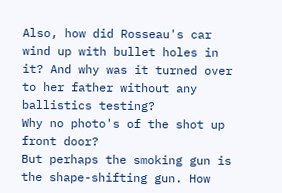Also, how did Rosseau's car wind up with bullet holes in it? And why was it turned over to her father without any ballistics testing?
Why no photo's of the shot up front door?
But perhaps the smoking gun is the shape-shifting gun. How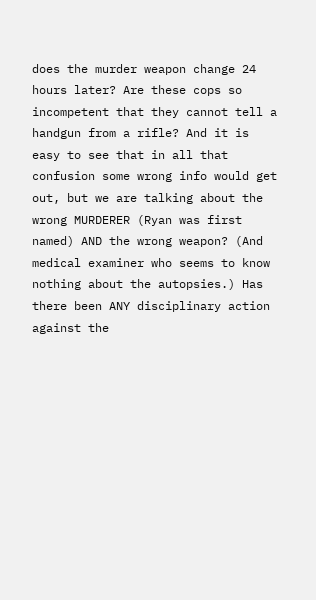does the murder weapon change 24 hours later? Are these cops so incompetent that they cannot tell a handgun from a rifle? And it is easy to see that in all that confusion some wrong info would get out, but we are talking about the wrong MURDERER (Ryan was first named) AND the wrong weapon? (And medical examiner who seems to know nothing about the autopsies.) Has there been ANY disciplinary action against the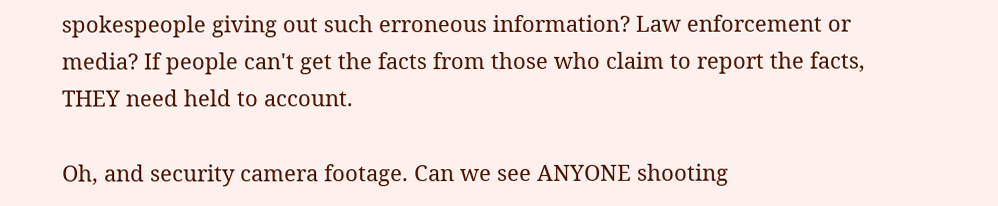spokespeople giving out such erroneous information? Law enforcement or media? If people can't get the facts from those who claim to report the facts, THEY need held to account.

Oh, and security camera footage. Can we see ANYONE shooting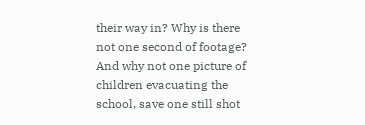their way in? Why is there not one second of footage? And why not one picture of children evacuating the school, save one still shot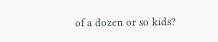of a dozen or so kids?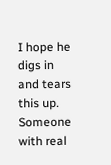I hope he digs in and tears this up. Someone with real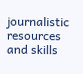journalistic resources and skills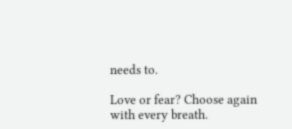needs to.

Love or fear? Choose again with every breath.